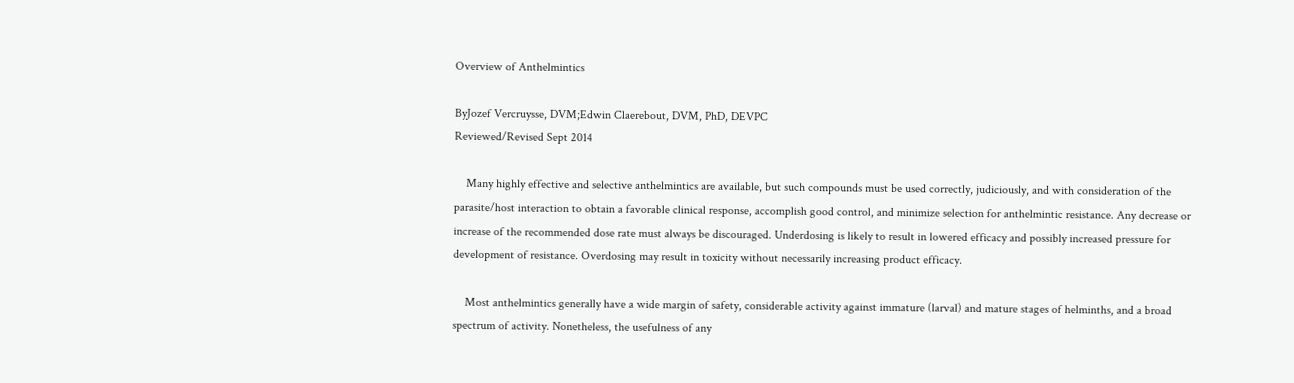Overview of Anthelmintics

ByJozef Vercruysse, DVM;Edwin Claerebout, DVM, PhD, DEVPC
Reviewed/Revised Sept 2014

    Many highly effective and selective anthelmintics are available, but such compounds must be used correctly, judiciously, and with consideration of the parasite/host interaction to obtain a favorable clinical response, accomplish good control, and minimize selection for anthelmintic resistance. Any decrease or increase of the recommended dose rate must always be discouraged. Underdosing is likely to result in lowered efficacy and possibly increased pressure for development of resistance. Overdosing may result in toxicity without necessarily increasing product efficacy.

    Most anthelmintics generally have a wide margin of safety, considerable activity against immature (larval) and mature stages of helminths, and a broad spectrum of activity. Nonetheless, the usefulness of any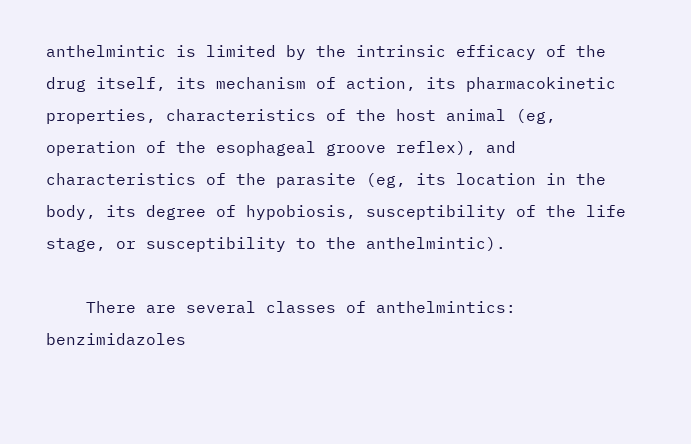anthelmintic is limited by the intrinsic efficacy of the drug itself, its mechanism of action, its pharmacokinetic properties, characteristics of the host animal (eg, operation of the esophageal groove reflex), and characteristics of the parasite (eg, its location in the body, its degree of hypobiosis, susceptibility of the life stage, or susceptibility to the anthelmintic).

    There are several classes of anthelmintics: benzimidazoles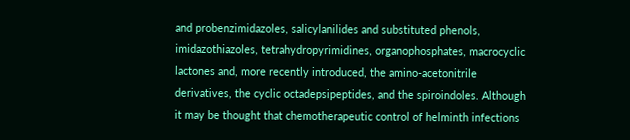and probenzimidazoles, salicylanilides and substituted phenols, imidazothiazoles, tetrahydropyrimidines, organophosphates, macrocyclic lactones and, more recently introduced, the amino-acetonitrile derivatives, the cyclic octadepsipeptides, and the spiroindoles. Although it may be thought that chemotherapeutic control of helminth infections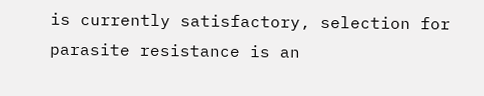is currently satisfactory, selection for parasite resistance is an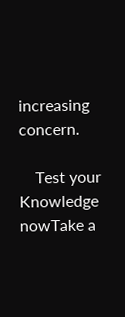increasing concern.

    Test your Knowledge nowTake a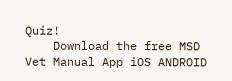Quiz!
    Download the free MSD Vet Manual App iOS ANDROID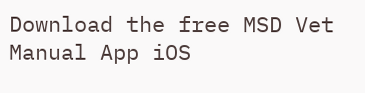Download the free MSD Vet Manual App iOS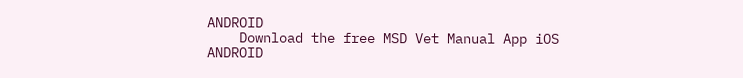ANDROID
    Download the free MSD Vet Manual App iOS ANDROID